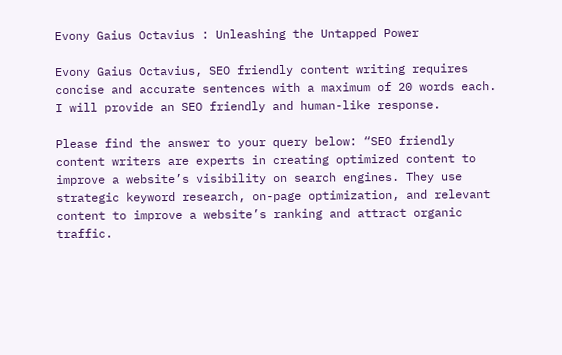Evony Gaius Octavius : Unleashing the Untapped Power

Evony Gaius Octavius, SEO friendly content writing requires concise and accurate sentences with a maximum of 20 words each. I will provide an SEO friendly and human-like response.

Please find the answer to your query below: “SEO friendly content writers are experts in creating optimized content to improve a website’s visibility on search engines. They use strategic keyword research, on-page optimization, and relevant content to improve a website’s ranking and attract organic traffic.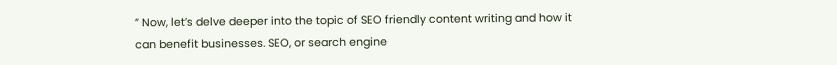” Now, let’s delve deeper into the topic of SEO friendly content writing and how it can benefit businesses. SEO, or search engine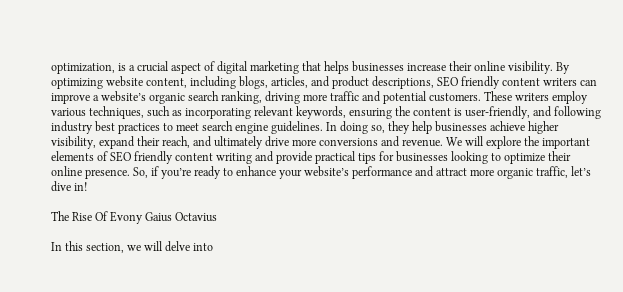optimization, is a crucial aspect of digital marketing that helps businesses increase their online visibility. By optimizing website content, including blogs, articles, and product descriptions, SEO friendly content writers can improve a website’s organic search ranking, driving more traffic and potential customers. These writers employ various techniques, such as incorporating relevant keywords, ensuring the content is user-friendly, and following industry best practices to meet search engine guidelines. In doing so, they help businesses achieve higher visibility, expand their reach, and ultimately drive more conversions and revenue. We will explore the important elements of SEO friendly content writing and provide practical tips for businesses looking to optimize their online presence. So, if you’re ready to enhance your website’s performance and attract more organic traffic, let’s dive in!

The Rise Of Evony Gaius Octavius

In this section, we will delve into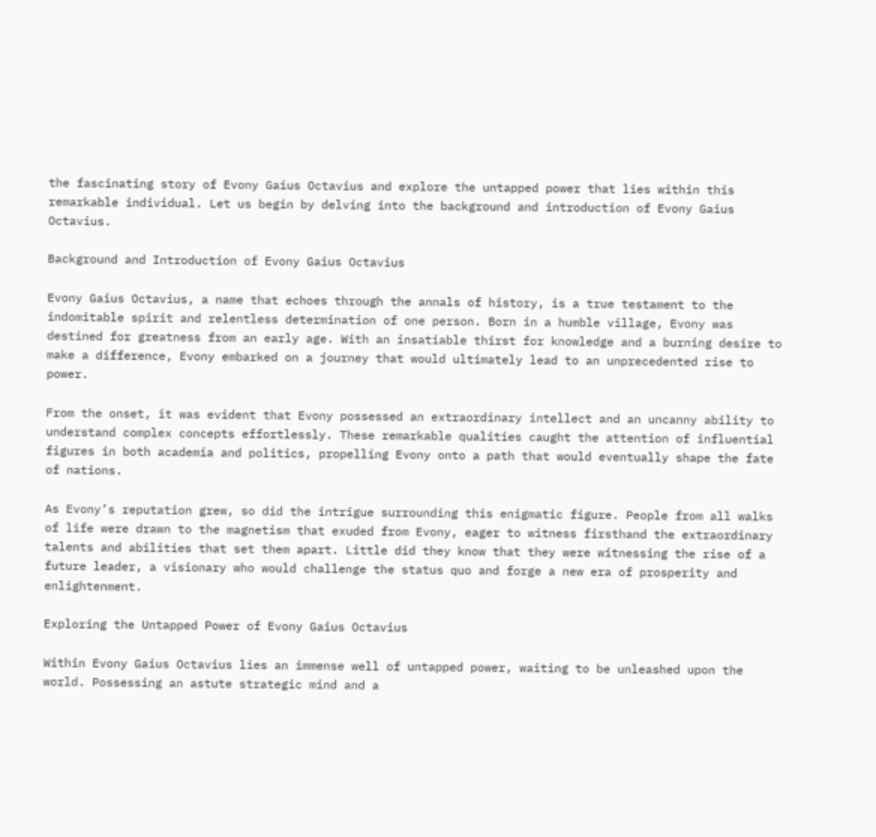the fascinating story of Evony Gaius Octavius and explore the untapped power that lies within this remarkable individual. Let us begin by delving into the background and introduction of Evony Gaius Octavius.

Background and Introduction of Evony Gaius Octavius

Evony Gaius Octavius, a name that echoes through the annals of history, is a true testament to the indomitable spirit and relentless determination of one person. Born in a humble village, Evony was destined for greatness from an early age. With an insatiable thirst for knowledge and a burning desire to make a difference, Evony embarked on a journey that would ultimately lead to an unprecedented rise to power.

From the onset, it was evident that Evony possessed an extraordinary intellect and an uncanny ability to understand complex concepts effortlessly. These remarkable qualities caught the attention of influential figures in both academia and politics, propelling Evony onto a path that would eventually shape the fate of nations.

As Evony’s reputation grew, so did the intrigue surrounding this enigmatic figure. People from all walks of life were drawn to the magnetism that exuded from Evony, eager to witness firsthand the extraordinary talents and abilities that set them apart. Little did they know that they were witnessing the rise of a future leader, a visionary who would challenge the status quo and forge a new era of prosperity and enlightenment.

Exploring the Untapped Power of Evony Gaius Octavius

Within Evony Gaius Octavius lies an immense well of untapped power, waiting to be unleashed upon the world. Possessing an astute strategic mind and a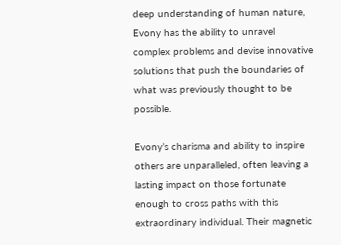deep understanding of human nature, Evony has the ability to unravel complex problems and devise innovative solutions that push the boundaries of what was previously thought to be possible.

Evony’s charisma and ability to inspire others are unparalleled, often leaving a lasting impact on those fortunate enough to cross paths with this extraordinary individual. Their magnetic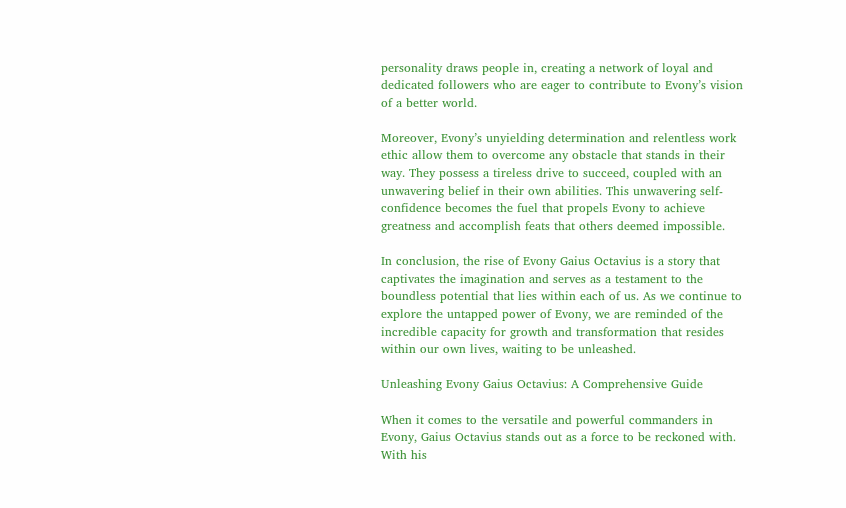personality draws people in, creating a network of loyal and dedicated followers who are eager to contribute to Evony’s vision of a better world.

Moreover, Evony’s unyielding determination and relentless work ethic allow them to overcome any obstacle that stands in their way. They possess a tireless drive to succeed, coupled with an unwavering belief in their own abilities. This unwavering self-confidence becomes the fuel that propels Evony to achieve greatness and accomplish feats that others deemed impossible.

In conclusion, the rise of Evony Gaius Octavius is a story that captivates the imagination and serves as a testament to the boundless potential that lies within each of us. As we continue to explore the untapped power of Evony, we are reminded of the incredible capacity for growth and transformation that resides within our own lives, waiting to be unleashed.

Unleashing Evony Gaius Octavius: A Comprehensive Guide

When it comes to the versatile and powerful commanders in Evony, Gaius Octavius stands out as a force to be reckoned with. With his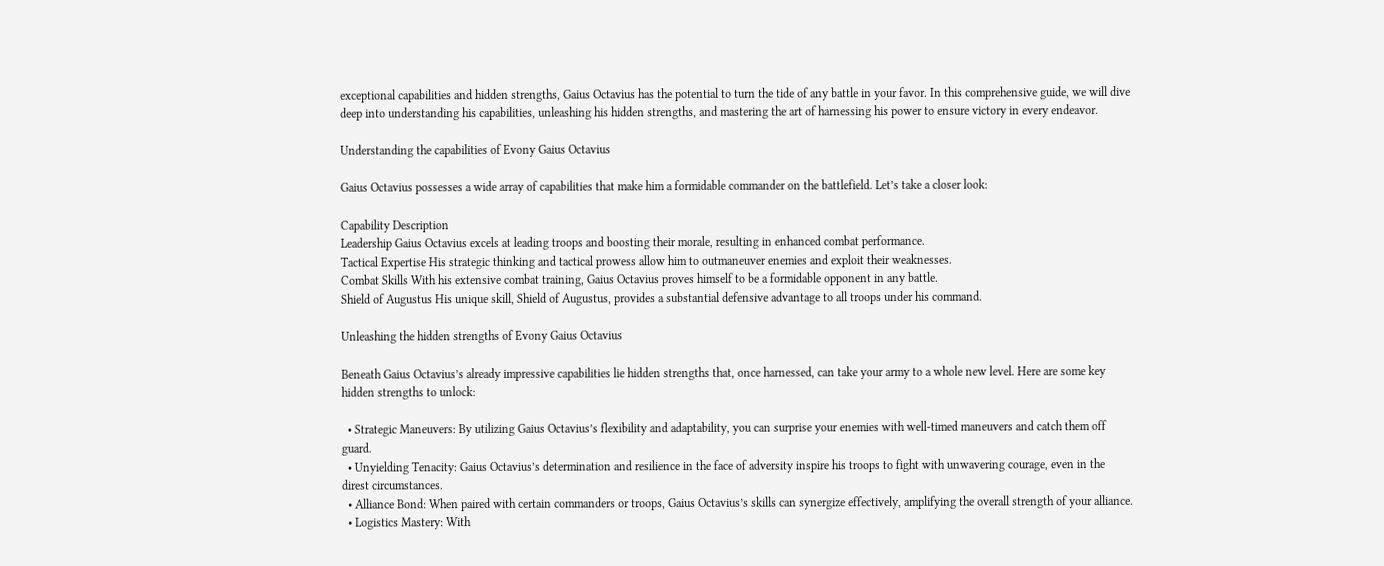exceptional capabilities and hidden strengths, Gaius Octavius has the potential to turn the tide of any battle in your favor. In this comprehensive guide, we will dive deep into understanding his capabilities, unleashing his hidden strengths, and mastering the art of harnessing his power to ensure victory in every endeavor.

Understanding the capabilities of Evony Gaius Octavius

Gaius Octavius possesses a wide array of capabilities that make him a formidable commander on the battlefield. Let’s take a closer look:

Capability Description
Leadership Gaius Octavius excels at leading troops and boosting their morale, resulting in enhanced combat performance.
Tactical Expertise His strategic thinking and tactical prowess allow him to outmaneuver enemies and exploit their weaknesses.
Combat Skills With his extensive combat training, Gaius Octavius proves himself to be a formidable opponent in any battle.
Shield of Augustus His unique skill, Shield of Augustus, provides a substantial defensive advantage to all troops under his command.

Unleashing the hidden strengths of Evony Gaius Octavius

Beneath Gaius Octavius’s already impressive capabilities lie hidden strengths that, once harnessed, can take your army to a whole new level. Here are some key hidden strengths to unlock:

  • Strategic Maneuvers: By utilizing Gaius Octavius’s flexibility and adaptability, you can surprise your enemies with well-timed maneuvers and catch them off guard.
  • Unyielding Tenacity: Gaius Octavius’s determination and resilience in the face of adversity inspire his troops to fight with unwavering courage, even in the direst circumstances.
  • Alliance Bond: When paired with certain commanders or troops, Gaius Octavius’s skills can synergize effectively, amplifying the overall strength of your alliance.
  • Logistics Mastery: With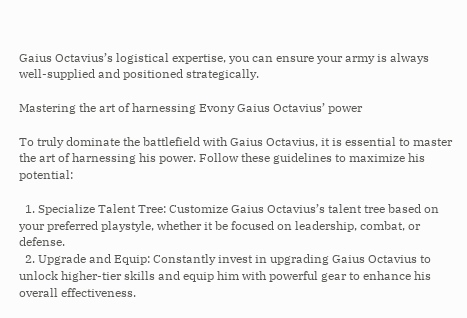Gaius Octavius’s logistical expertise, you can ensure your army is always well-supplied and positioned strategically.

Mastering the art of harnessing Evony Gaius Octavius’ power

To truly dominate the battlefield with Gaius Octavius, it is essential to master the art of harnessing his power. Follow these guidelines to maximize his potential:

  1. Specialize Talent Tree: Customize Gaius Octavius’s talent tree based on your preferred playstyle, whether it be focused on leadership, combat, or defense.
  2. Upgrade and Equip: Constantly invest in upgrading Gaius Octavius to unlock higher-tier skills and equip him with powerful gear to enhance his overall effectiveness.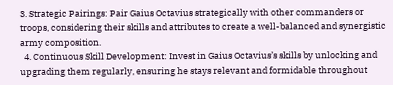3. Strategic Pairings: Pair Gaius Octavius strategically with other commanders or troops, considering their skills and attributes to create a well-balanced and synergistic army composition.
  4. Continuous Skill Development: Invest in Gaius Octavius’s skills by unlocking and upgrading them regularly, ensuring he stays relevant and formidable throughout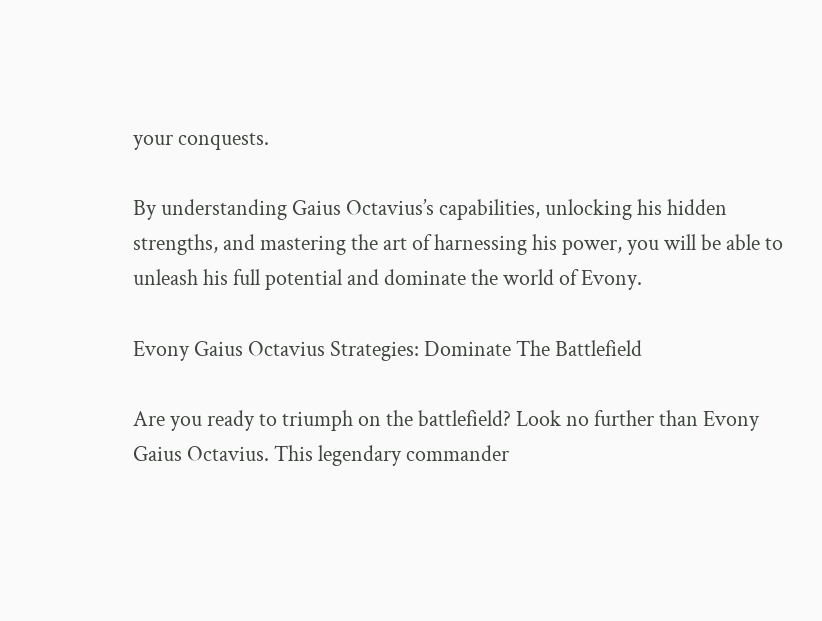your conquests.

By understanding Gaius Octavius’s capabilities, unlocking his hidden strengths, and mastering the art of harnessing his power, you will be able to unleash his full potential and dominate the world of Evony.

Evony Gaius Octavius Strategies: Dominate The Battlefield

Are you ready to triumph on the battlefield? Look no further than Evony Gaius Octavius. This legendary commander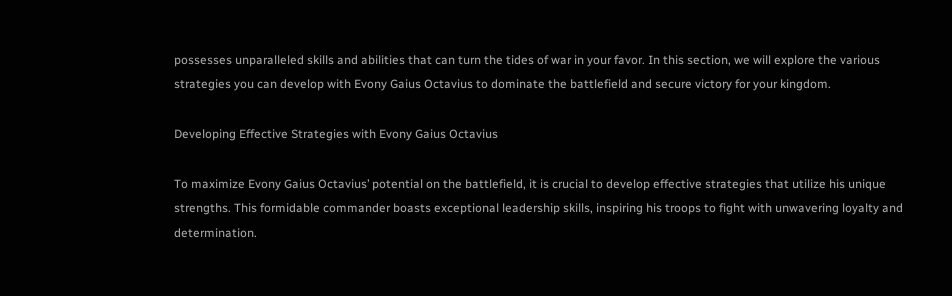possesses unparalleled skills and abilities that can turn the tides of war in your favor. In this section, we will explore the various strategies you can develop with Evony Gaius Octavius to dominate the battlefield and secure victory for your kingdom.

Developing Effective Strategies with Evony Gaius Octavius

To maximize Evony Gaius Octavius’ potential on the battlefield, it is crucial to develop effective strategies that utilize his unique strengths. This formidable commander boasts exceptional leadership skills, inspiring his troops to fight with unwavering loyalty and determination.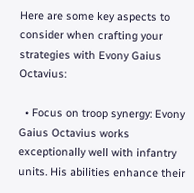Here are some key aspects to consider when crafting your strategies with Evony Gaius Octavius:

  • Focus on troop synergy: Evony Gaius Octavius works exceptionally well with infantry units. His abilities enhance their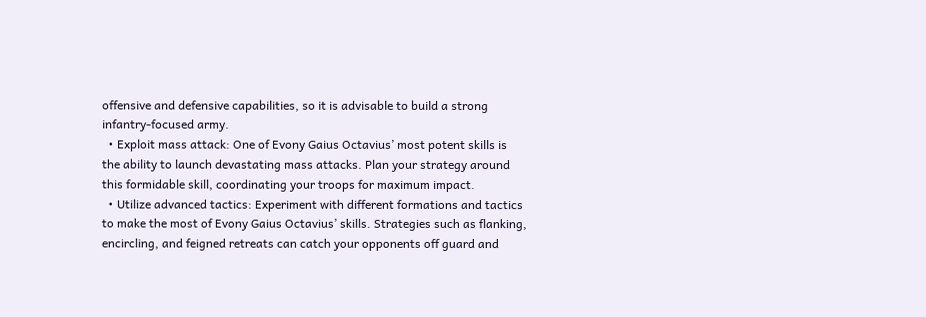offensive and defensive capabilities, so it is advisable to build a strong infantry-focused army.
  • Exploit mass attack: One of Evony Gaius Octavius’ most potent skills is the ability to launch devastating mass attacks. Plan your strategy around this formidable skill, coordinating your troops for maximum impact.
  • Utilize advanced tactics: Experiment with different formations and tactics to make the most of Evony Gaius Octavius’ skills. Strategies such as flanking, encircling, and feigned retreats can catch your opponents off guard and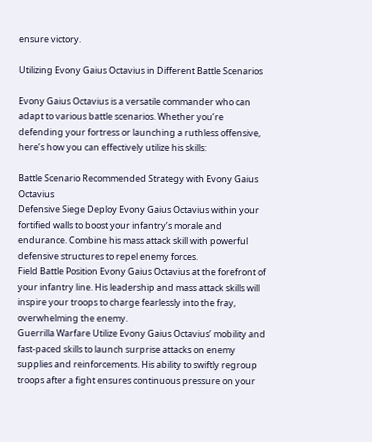ensure victory.

Utilizing Evony Gaius Octavius in Different Battle Scenarios

Evony Gaius Octavius is a versatile commander who can adapt to various battle scenarios. Whether you’re defending your fortress or launching a ruthless offensive, here’s how you can effectively utilize his skills:

Battle Scenario Recommended Strategy with Evony Gaius Octavius
Defensive Siege Deploy Evony Gaius Octavius within your fortified walls to boost your infantry’s morale and endurance. Combine his mass attack skill with powerful defensive structures to repel enemy forces.
Field Battle Position Evony Gaius Octavius at the forefront of your infantry line. His leadership and mass attack skills will inspire your troops to charge fearlessly into the fray, overwhelming the enemy.
Guerrilla Warfare Utilize Evony Gaius Octavius’ mobility and fast-paced skills to launch surprise attacks on enemy supplies and reinforcements. His ability to swiftly regroup troops after a fight ensures continuous pressure on your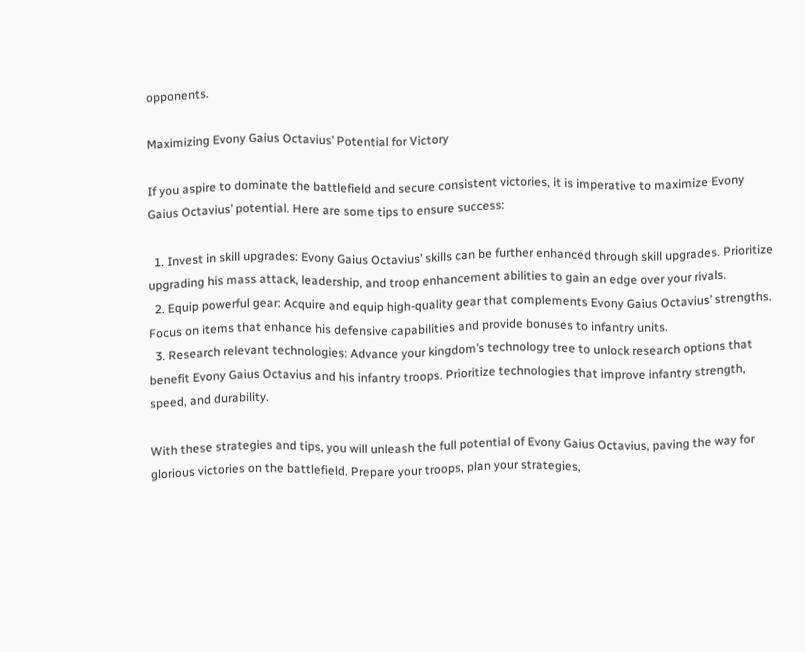opponents.

Maximizing Evony Gaius Octavius’ Potential for Victory

If you aspire to dominate the battlefield and secure consistent victories, it is imperative to maximize Evony Gaius Octavius’ potential. Here are some tips to ensure success:

  1. Invest in skill upgrades: Evony Gaius Octavius’ skills can be further enhanced through skill upgrades. Prioritize upgrading his mass attack, leadership, and troop enhancement abilities to gain an edge over your rivals.
  2. Equip powerful gear: Acquire and equip high-quality gear that complements Evony Gaius Octavius’ strengths. Focus on items that enhance his defensive capabilities and provide bonuses to infantry units.
  3. Research relevant technologies: Advance your kingdom’s technology tree to unlock research options that benefit Evony Gaius Octavius and his infantry troops. Prioritize technologies that improve infantry strength, speed, and durability.

With these strategies and tips, you will unleash the full potential of Evony Gaius Octavius, paving the way for glorious victories on the battlefield. Prepare your troops, plan your strategies,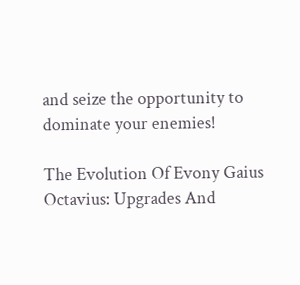and seize the opportunity to dominate your enemies!

The Evolution Of Evony Gaius Octavius: Upgrades And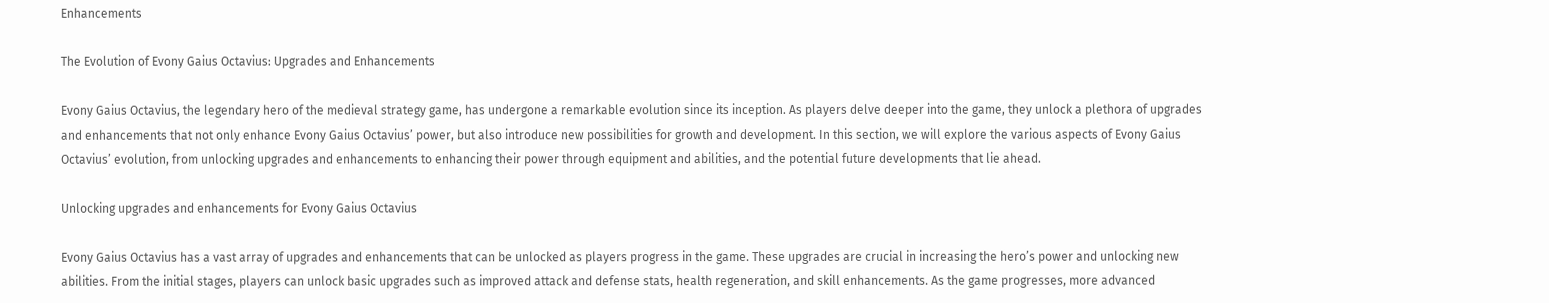Enhancements

The Evolution of Evony Gaius Octavius: Upgrades and Enhancements

Evony Gaius Octavius, the legendary hero of the medieval strategy game, has undergone a remarkable evolution since its inception. As players delve deeper into the game, they unlock a plethora of upgrades and enhancements that not only enhance Evony Gaius Octavius’ power, but also introduce new possibilities for growth and development. In this section, we will explore the various aspects of Evony Gaius Octavius’ evolution, from unlocking upgrades and enhancements to enhancing their power through equipment and abilities, and the potential future developments that lie ahead.

Unlocking upgrades and enhancements for Evony Gaius Octavius

Evony Gaius Octavius has a vast array of upgrades and enhancements that can be unlocked as players progress in the game. These upgrades are crucial in increasing the hero’s power and unlocking new abilities. From the initial stages, players can unlock basic upgrades such as improved attack and defense stats, health regeneration, and skill enhancements. As the game progresses, more advanced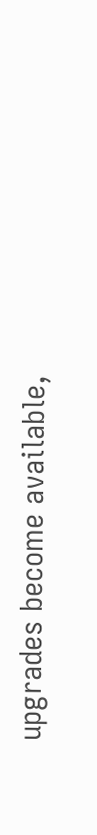upgrades become available,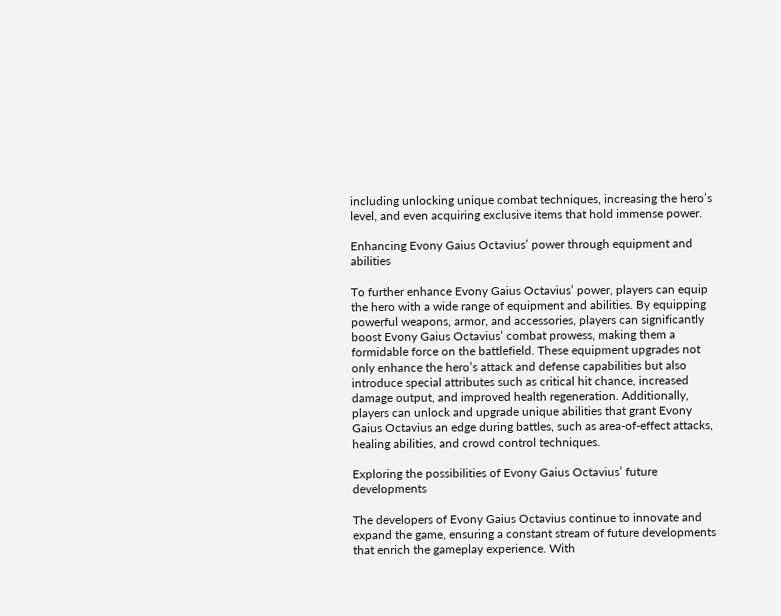including unlocking unique combat techniques, increasing the hero’s level, and even acquiring exclusive items that hold immense power.

Enhancing Evony Gaius Octavius’ power through equipment and abilities

To further enhance Evony Gaius Octavius’ power, players can equip the hero with a wide range of equipment and abilities. By equipping powerful weapons, armor, and accessories, players can significantly boost Evony Gaius Octavius’ combat prowess, making them a formidable force on the battlefield. These equipment upgrades not only enhance the hero’s attack and defense capabilities but also introduce special attributes such as critical hit chance, increased damage output, and improved health regeneration. Additionally, players can unlock and upgrade unique abilities that grant Evony Gaius Octavius an edge during battles, such as area-of-effect attacks, healing abilities, and crowd control techniques.

Exploring the possibilities of Evony Gaius Octavius’ future developments

The developers of Evony Gaius Octavius continue to innovate and expand the game, ensuring a constant stream of future developments that enrich the gameplay experience. With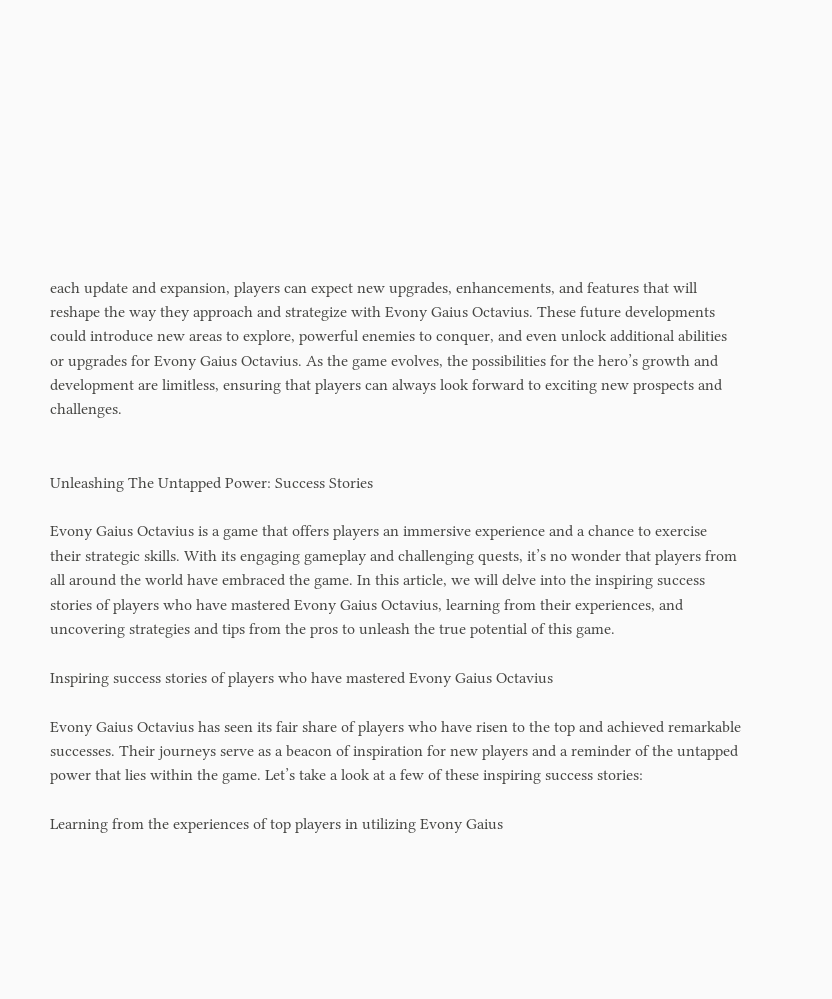each update and expansion, players can expect new upgrades, enhancements, and features that will reshape the way they approach and strategize with Evony Gaius Octavius. These future developments could introduce new areas to explore, powerful enemies to conquer, and even unlock additional abilities or upgrades for Evony Gaius Octavius. As the game evolves, the possibilities for the hero’s growth and development are limitless, ensuring that players can always look forward to exciting new prospects and challenges.


Unleashing The Untapped Power: Success Stories

Evony Gaius Octavius is a game that offers players an immersive experience and a chance to exercise their strategic skills. With its engaging gameplay and challenging quests, it’s no wonder that players from all around the world have embraced the game. In this article, we will delve into the inspiring success stories of players who have mastered Evony Gaius Octavius, learning from their experiences, and uncovering strategies and tips from the pros to unleash the true potential of this game.

Inspiring success stories of players who have mastered Evony Gaius Octavius

Evony Gaius Octavius has seen its fair share of players who have risen to the top and achieved remarkable successes. Their journeys serve as a beacon of inspiration for new players and a reminder of the untapped power that lies within the game. Let’s take a look at a few of these inspiring success stories:

Learning from the experiences of top players in utilizing Evony Gaius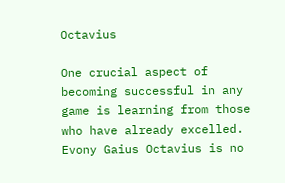Octavius

One crucial aspect of becoming successful in any game is learning from those who have already excelled. Evony Gaius Octavius is no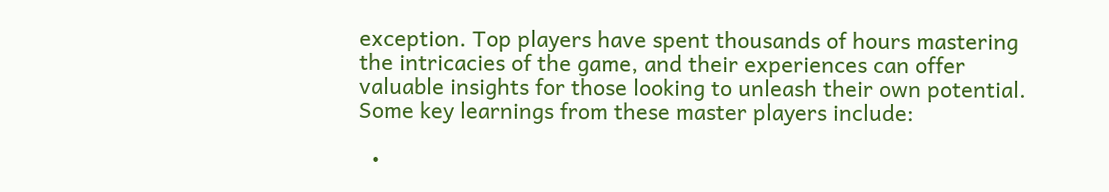exception. Top players have spent thousands of hours mastering the intricacies of the game, and their experiences can offer valuable insights for those looking to unleash their own potential. Some key learnings from these master players include:

  •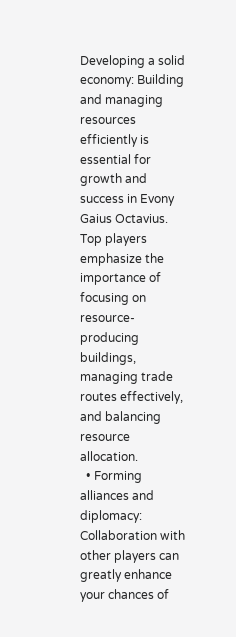Developing a solid economy: Building and managing resources efficiently is essential for growth and success in Evony Gaius Octavius. Top players emphasize the importance of focusing on resource-producing buildings, managing trade routes effectively, and balancing resource allocation.
  • Forming alliances and diplomacy: Collaboration with other players can greatly enhance your chances of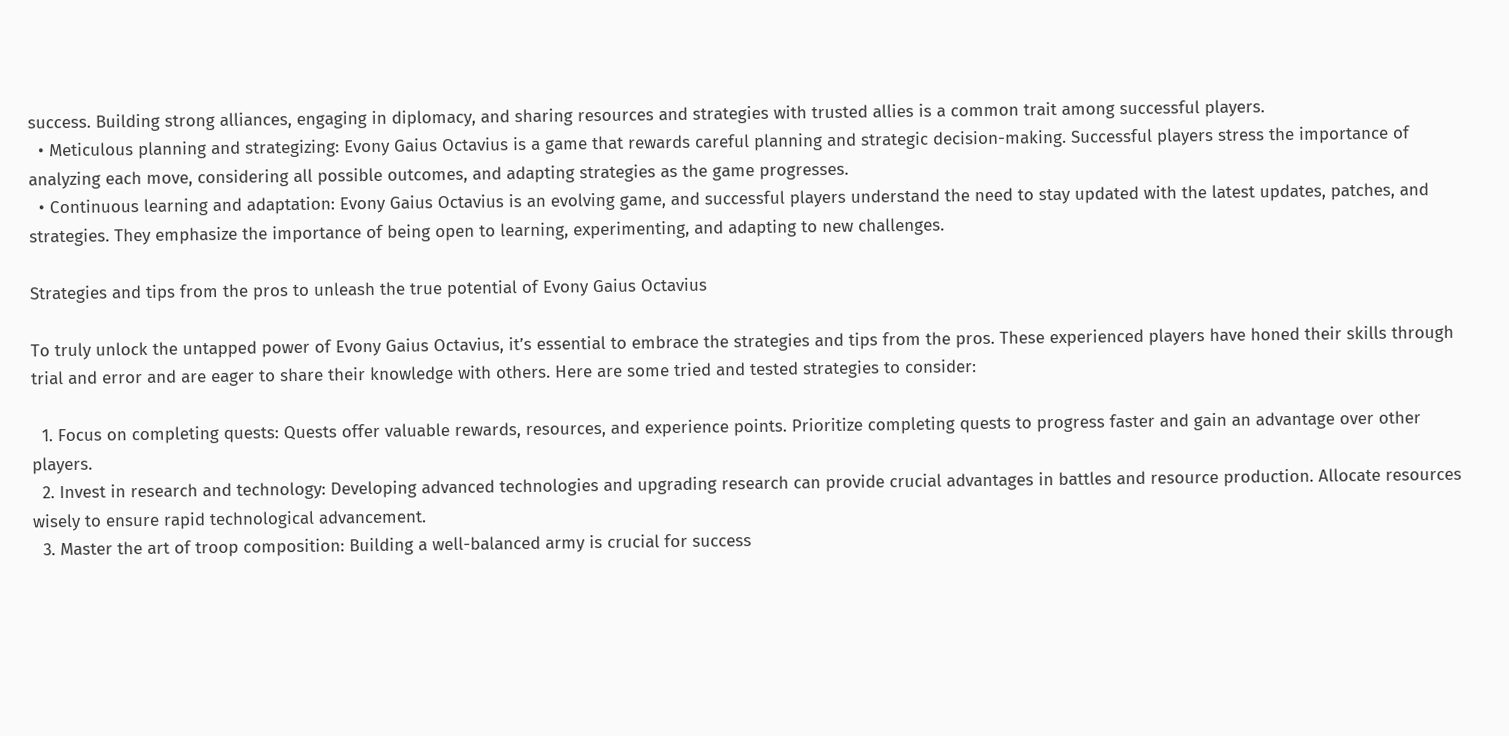success. Building strong alliances, engaging in diplomacy, and sharing resources and strategies with trusted allies is a common trait among successful players.
  • Meticulous planning and strategizing: Evony Gaius Octavius is a game that rewards careful planning and strategic decision-making. Successful players stress the importance of analyzing each move, considering all possible outcomes, and adapting strategies as the game progresses.
  • Continuous learning and adaptation: Evony Gaius Octavius is an evolving game, and successful players understand the need to stay updated with the latest updates, patches, and strategies. They emphasize the importance of being open to learning, experimenting, and adapting to new challenges.

Strategies and tips from the pros to unleash the true potential of Evony Gaius Octavius

To truly unlock the untapped power of Evony Gaius Octavius, it’s essential to embrace the strategies and tips from the pros. These experienced players have honed their skills through trial and error and are eager to share their knowledge with others. Here are some tried and tested strategies to consider:

  1. Focus on completing quests: Quests offer valuable rewards, resources, and experience points. Prioritize completing quests to progress faster and gain an advantage over other players.
  2. Invest in research and technology: Developing advanced technologies and upgrading research can provide crucial advantages in battles and resource production. Allocate resources wisely to ensure rapid technological advancement.
  3. Master the art of troop composition: Building a well-balanced army is crucial for success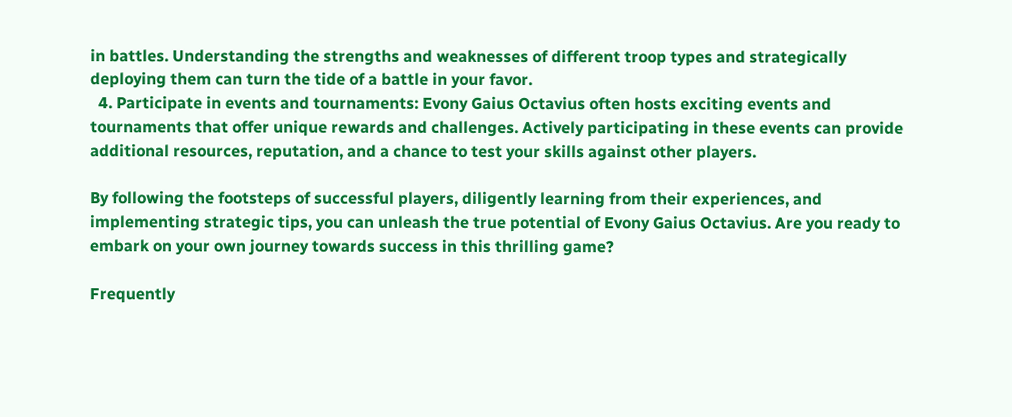in battles. Understanding the strengths and weaknesses of different troop types and strategically deploying them can turn the tide of a battle in your favor.
  4. Participate in events and tournaments: Evony Gaius Octavius often hosts exciting events and tournaments that offer unique rewards and challenges. Actively participating in these events can provide additional resources, reputation, and a chance to test your skills against other players.

By following the footsteps of successful players, diligently learning from their experiences, and implementing strategic tips, you can unleash the true potential of Evony Gaius Octavius. Are you ready to embark on your own journey towards success in this thrilling game?

Frequently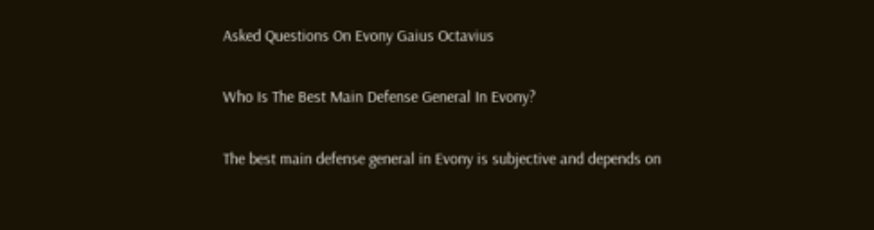Asked Questions On Evony Gaius Octavius

Who Is The Best Main Defense General In Evony?

The best main defense general in Evony is subjective and depends on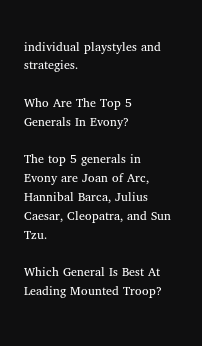individual playstyles and strategies.

Who Are The Top 5 Generals In Evony?

The top 5 generals in Evony are Joan of Arc, Hannibal Barca, Julius Caesar, Cleopatra, and Sun Tzu.

Which General Is Best At Leading Mounted Troop?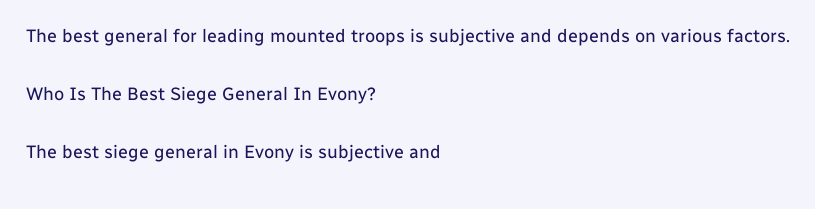The best general for leading mounted troops is subjective and depends on various factors.

Who Is The Best Siege General In Evony?

The best siege general in Evony is subjective and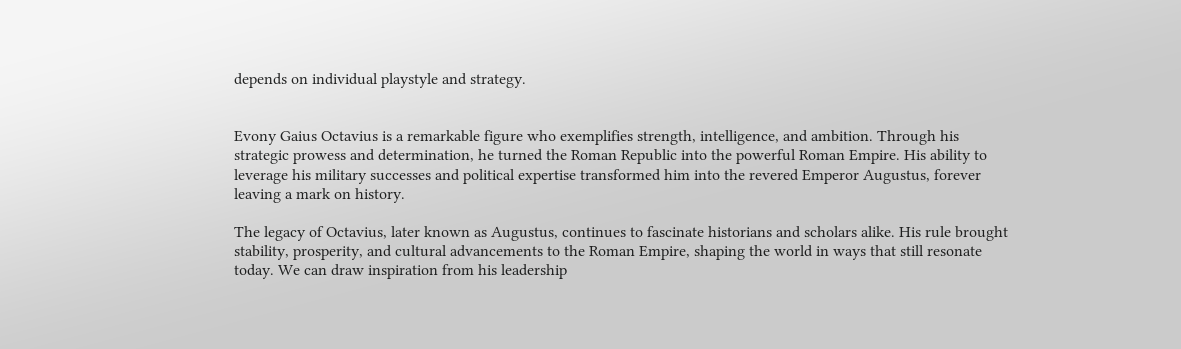depends on individual playstyle and strategy.


Evony Gaius Octavius is a remarkable figure who exemplifies strength, intelligence, and ambition. Through his strategic prowess and determination, he turned the Roman Republic into the powerful Roman Empire. His ability to leverage his military successes and political expertise transformed him into the revered Emperor Augustus, forever leaving a mark on history.

The legacy of Octavius, later known as Augustus, continues to fascinate historians and scholars alike. His rule brought stability, prosperity, and cultural advancements to the Roman Empire, shaping the world in ways that still resonate today. We can draw inspiration from his leadership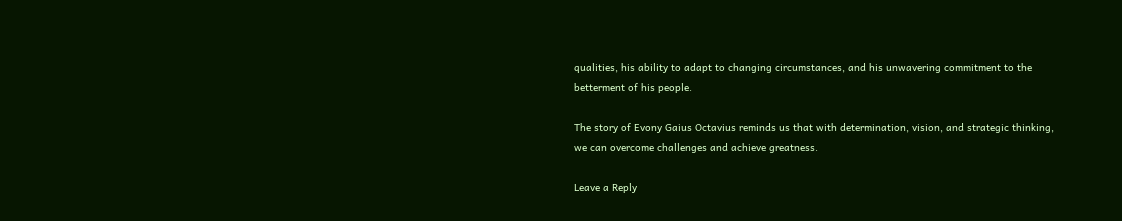qualities, his ability to adapt to changing circumstances, and his unwavering commitment to the betterment of his people.

The story of Evony Gaius Octavius reminds us that with determination, vision, and strategic thinking, we can overcome challenges and achieve greatness.

Leave a Reply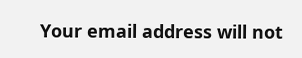Your email address will not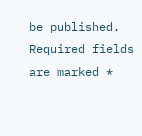be published. Required fields are marked *